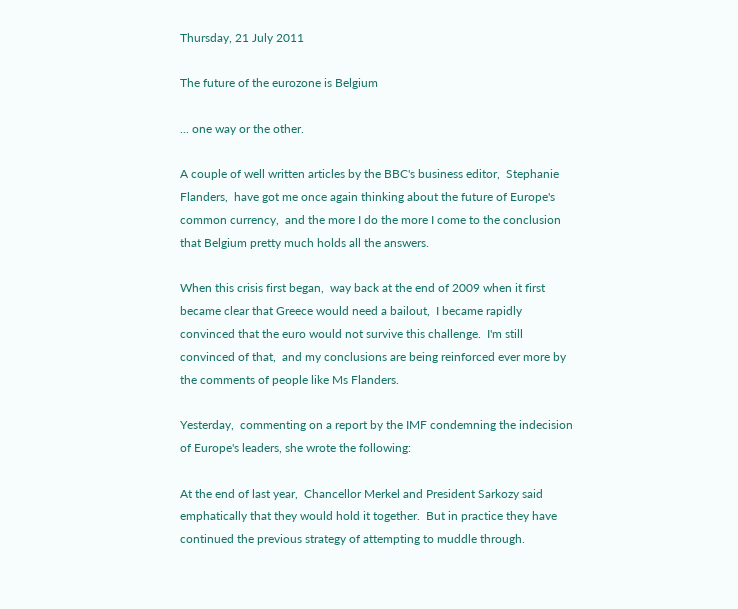Thursday, 21 July 2011

The future of the eurozone is Belgium

... one way or the other.

A couple of well written articles by the BBC's business editor,  Stephanie Flanders,  have got me once again thinking about the future of Europe's common currency,  and the more I do the more I come to the conclusion that Belgium pretty much holds all the answers.

When this crisis first began,  way back at the end of 2009 when it first became clear that Greece would need a bailout,  I became rapidly convinced that the euro would not survive this challenge.  I'm still convinced of that,  and my conclusions are being reinforced ever more by the comments of people like Ms Flanders.

Yesterday,  commenting on a report by the IMF condemning the indecision of Europe's leaders, she wrote the following:

At the end of last year,  Chancellor Merkel and President Sarkozy said emphatically that they would hold it together.  But in practice they have continued the previous strategy of attempting to muddle through.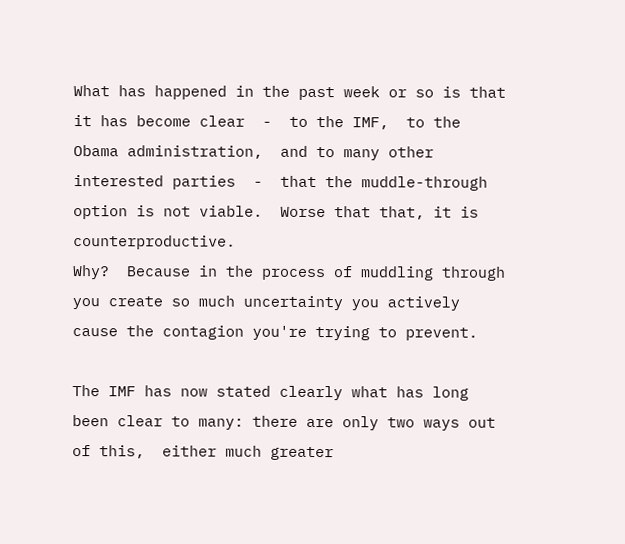What has happened in the past week or so is that it has become clear  -  to the IMF,  to the Obama administration,  and to many other interested parties  -  that the muddle-through option is not viable.  Worse that that, it is counterproductive.
Why?  Because in the process of muddling through you create so much uncertainty you actively cause the contagion you're trying to prevent.

The IMF has now stated clearly what has long been clear to many: there are only two ways out of this,  either much greater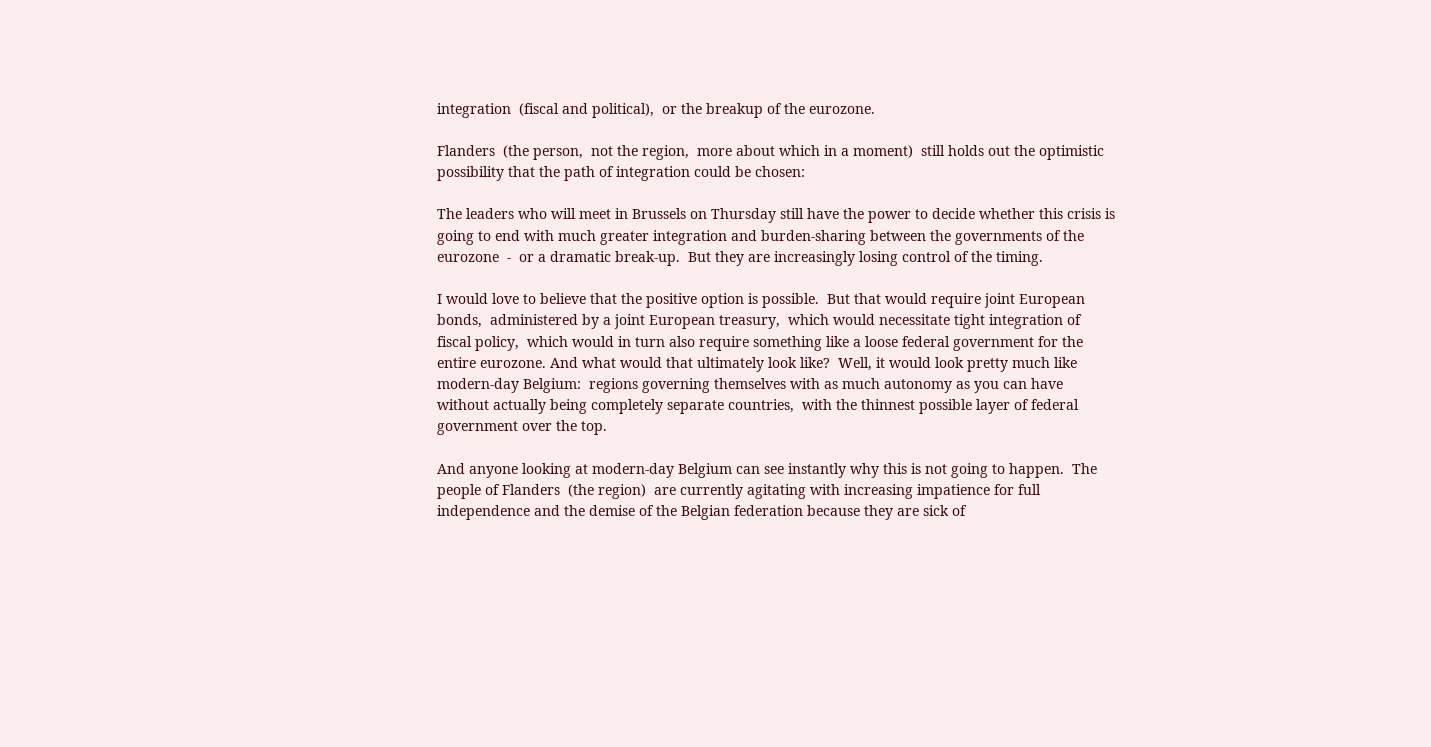integration  (fiscal and political),  or the breakup of the eurozone.

Flanders  (the person,  not the region,  more about which in a moment)  still holds out the optimistic possibility that the path of integration could be chosen:

The leaders who will meet in Brussels on Thursday still have the power to decide whether this crisis is going to end with much greater integration and burden-sharing between the governments of the eurozone  -  or a dramatic break-up.  But they are increasingly losing control of the timing.

I would love to believe that the positive option is possible.  But that would require joint European bonds,  administered by a joint European treasury,  which would necessitate tight integration of fiscal policy,  which would in turn also require something like a loose federal government for the entire eurozone. And what would that ultimately look like?  Well, it would look pretty much like modern-day Belgium:  regions governing themselves with as much autonomy as you can have without actually being completely separate countries,  with the thinnest possible layer of federal government over the top.

And anyone looking at modern-day Belgium can see instantly why this is not going to happen.  The people of Flanders  (the region)  are currently agitating with increasing impatience for full independence and the demise of the Belgian federation because they are sick of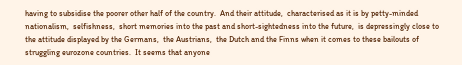having to subsidise the poorer other half of the country.  And their attitude,  characterised as it is by petty-minded nationalism,  selfishness,  short memories into the past and short-sightedness into the future,  is depressingly close to the attitude displayed by the Germans,  the Austrians,  the Dutch and the Finns when it comes to these bailouts of struggling eurozone countries.  It seems that anyone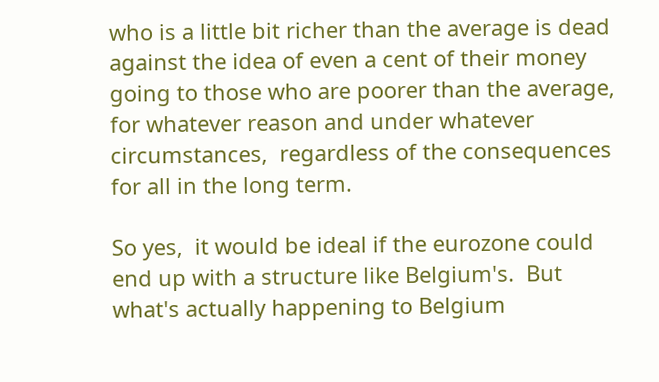who is a little bit richer than the average is dead against the idea of even a cent of their money going to those who are poorer than the average,  for whatever reason and under whatever circumstances,  regardless of the consequences for all in the long term.

So yes,  it would be ideal if the eurozone could end up with a structure like Belgium's.  But what's actually happening to Belgium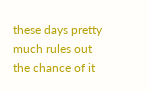these days pretty much rules out the chance of it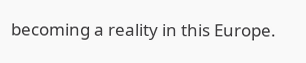becoming a reality in this Europe.